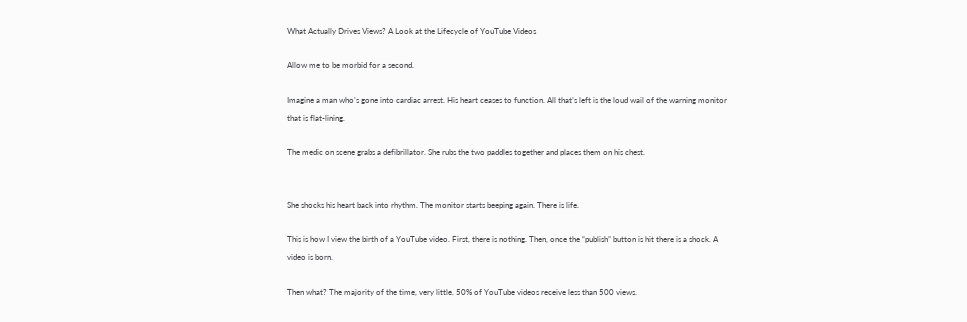What Actually Drives Views? A Look at the Lifecycle of YouTube Videos

Allow me to be morbid for a second.

Imagine a man who’s gone into cardiac arrest. His heart ceases to function. All that’s left is the loud wail of the warning monitor that is flat-lining.

The medic on scene grabs a defibrillator. She rubs the two paddles together and places them on his chest.


She shocks his heart back into rhythm. The monitor starts beeping again. There is life.

This is how I view the birth of a YouTube video. First, there is nothing. Then, once the “publish” button is hit there is a shock. A video is born.

Then what? The majority of the time, very little. 50% of YouTube videos receive less than 500 views.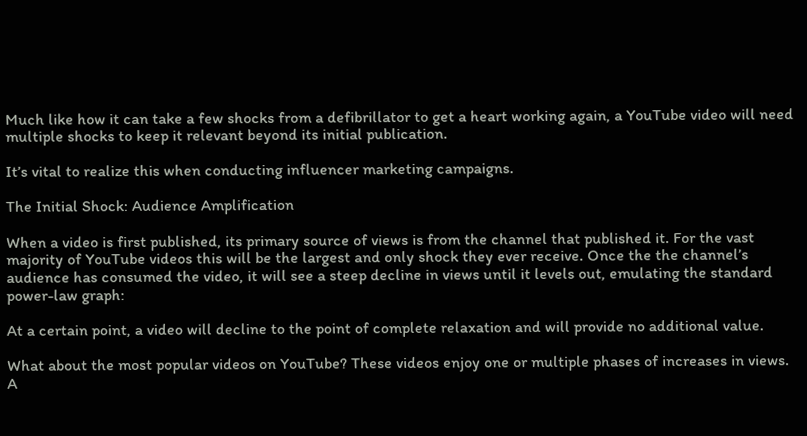Much like how it can take a few shocks from a defibrillator to get a heart working again, a YouTube video will need multiple shocks to keep it relevant beyond its initial publication.

It’s vital to realize this when conducting influencer marketing campaigns.

The Initial Shock: Audience Amplification

When a video is first published, its primary source of views is from the channel that published it. For the vast majority of YouTube videos this will be the largest and only shock they ever receive. Once the the channel’s audience has consumed the video, it will see a steep decline in views until it levels out, emulating the standard power-law graph:

At a certain point, a video will decline to the point of complete relaxation and will provide no additional value.

What about the most popular videos on YouTube? These videos enjoy one or multiple phases of increases in views. A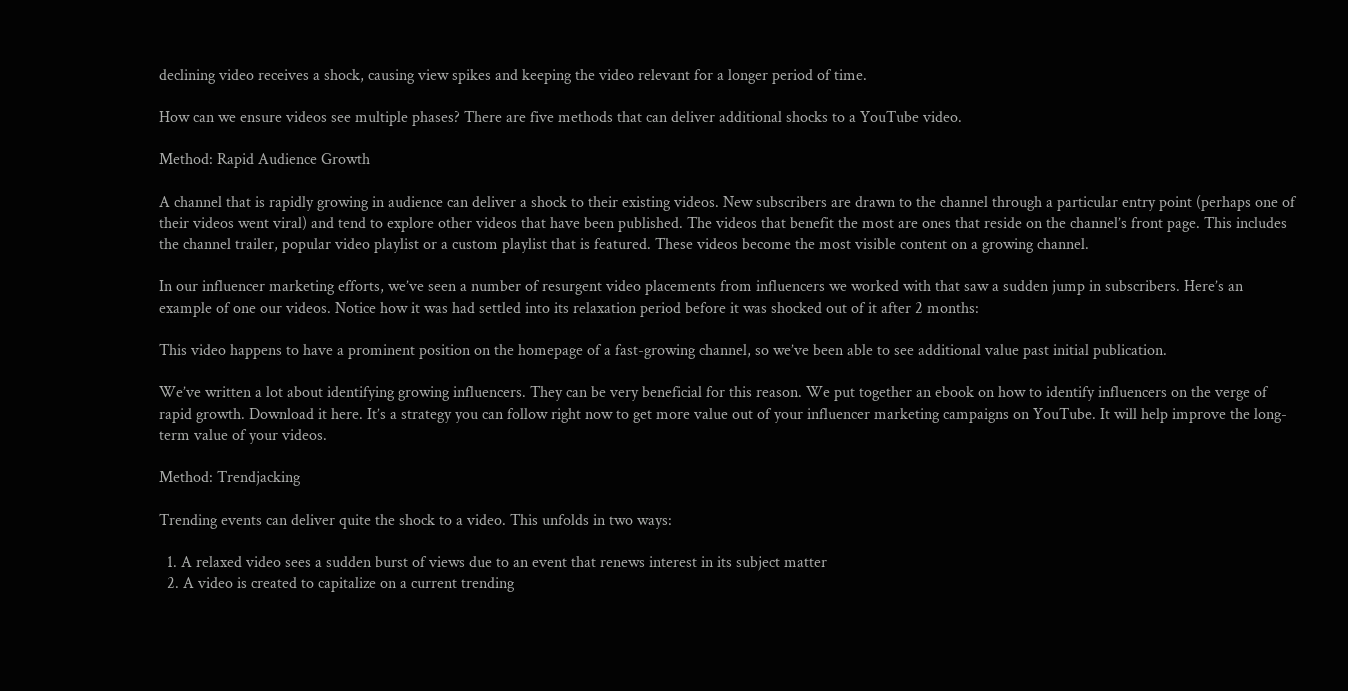declining video receives a shock, causing view spikes and keeping the video relevant for a longer period of time.

How can we ensure videos see multiple phases? There are five methods that can deliver additional shocks to a YouTube video.

Method: Rapid Audience Growth

A channel that is rapidly growing in audience can deliver a shock to their existing videos. New subscribers are drawn to the channel through a particular entry point (perhaps one of their videos went viral) and tend to explore other videos that have been published. The videos that benefit the most are ones that reside on the channel’s front page. This includes the channel trailer, popular video playlist or a custom playlist that is featured. These videos become the most visible content on a growing channel.

In our influencer marketing efforts, we’ve seen a number of resurgent video placements from influencers we worked with that saw a sudden jump in subscribers. Here’s an example of one our videos. Notice how it was had settled into its relaxation period before it was shocked out of it after 2 months:

This video happens to have a prominent position on the homepage of a fast-growing channel, so we’ve been able to see additional value past initial publication.

We’ve written a lot about identifying growing influencers. They can be very beneficial for this reason. We put together an ebook on how to identify influencers on the verge of rapid growth. Download it here. It’s a strategy you can follow right now to get more value out of your influencer marketing campaigns on YouTube. It will help improve the long-term value of your videos.

Method: Trendjacking

Trending events can deliver quite the shock to a video. This unfolds in two ways:

  1. A relaxed video sees a sudden burst of views due to an event that renews interest in its subject matter
  2. A video is created to capitalize on a current trending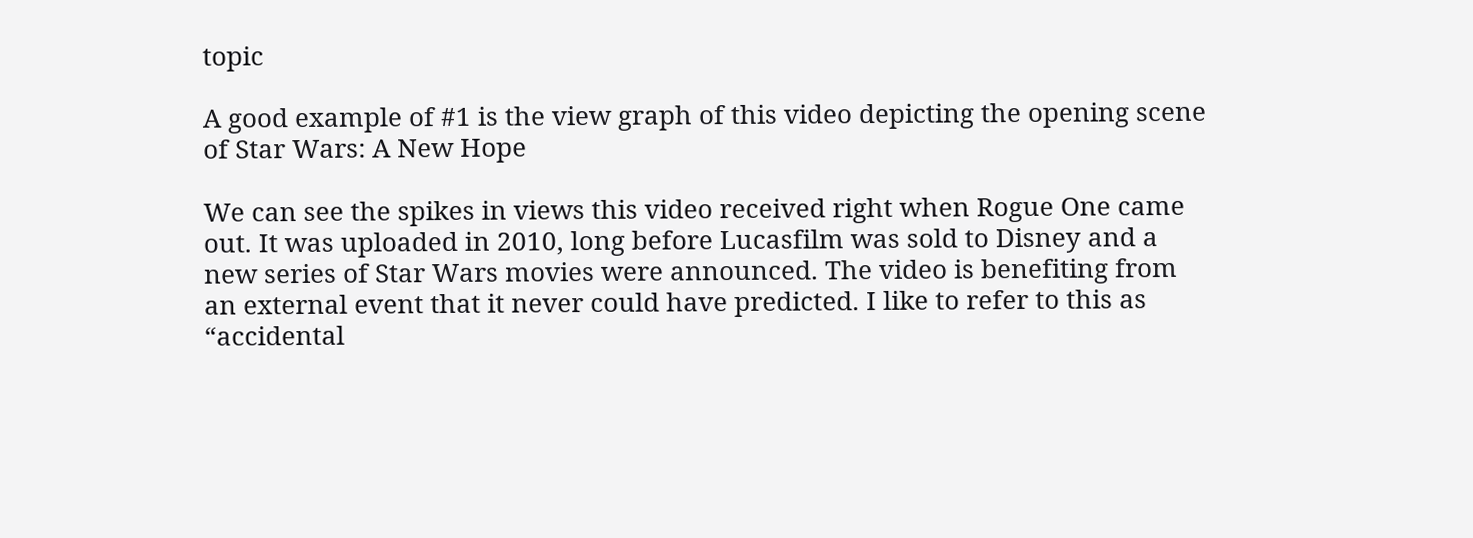topic

A good example of #1 is the view graph of this video depicting the opening scene of Star Wars: A New Hope

We can see the spikes in views this video received right when Rogue One came out. It was uploaded in 2010, long before Lucasfilm was sold to Disney and a new series of Star Wars movies were announced. The video is benefiting from an external event that it never could have predicted. I like to refer to this as “accidental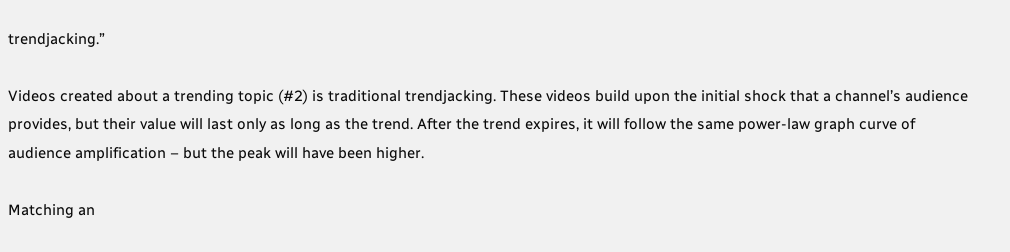trendjacking.”

Videos created about a trending topic (#2) is traditional trendjacking. These videos build upon the initial shock that a channel’s audience provides, but their value will last only as long as the trend. After the trend expires, it will follow the same power-law graph curve of audience amplification – but the peak will have been higher.

Matching an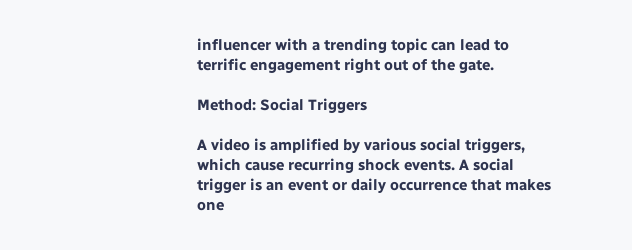influencer with a trending topic can lead to terrific engagement right out of the gate.

Method: Social Triggers

A video is amplified by various social triggers, which cause recurring shock events. A social trigger is an event or daily occurrence that makes one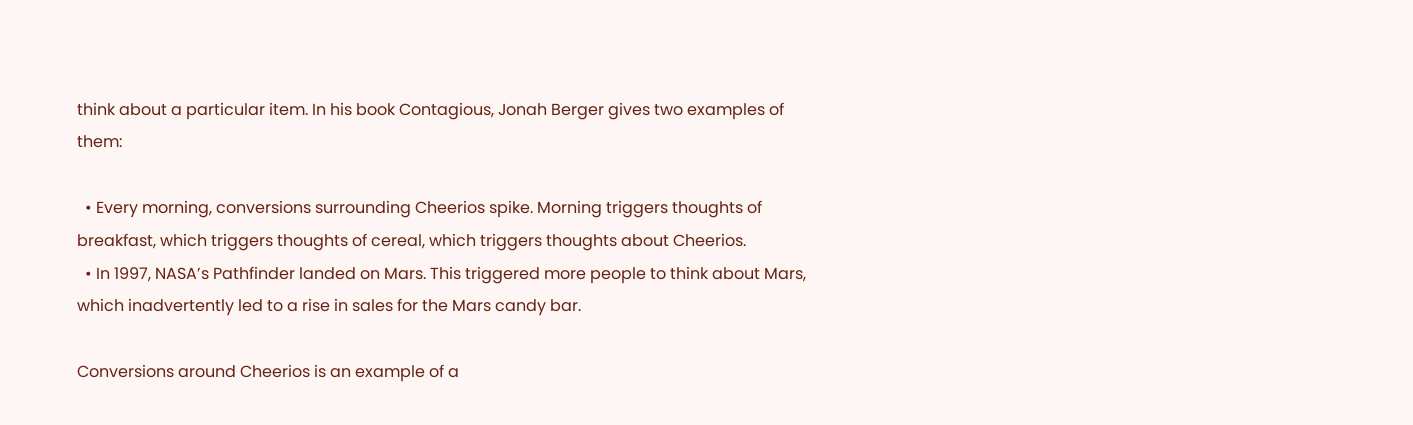think about a particular item. In his book Contagious, Jonah Berger gives two examples of them:

  • Every morning, conversions surrounding Cheerios spike. Morning triggers thoughts of breakfast, which triggers thoughts of cereal, which triggers thoughts about Cheerios.
  • In 1997, NASA’s Pathfinder landed on Mars. This triggered more people to think about Mars, which inadvertently led to a rise in sales for the Mars candy bar.

Conversions around Cheerios is an example of a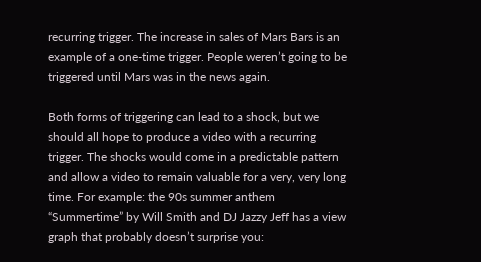recurring trigger. The increase in sales of Mars Bars is an example of a one-time trigger. People weren’t going to be triggered until Mars was in the news again.

Both forms of triggering can lead to a shock, but we should all hope to produce a video with a recurring trigger. The shocks would come in a predictable pattern and allow a video to remain valuable for a very, very long time. For example: the 90s summer anthem “Summertime” by Will Smith and DJ Jazzy Jeff has a view graph that probably doesn’t surprise you: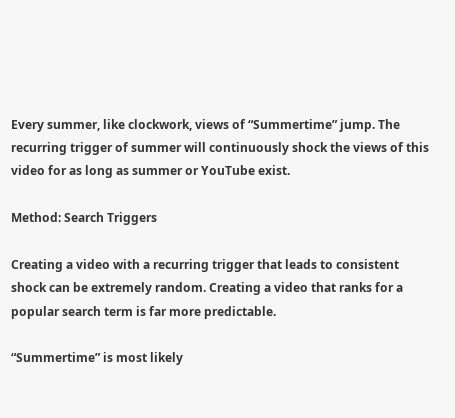Every summer, like clockwork, views of “Summertime” jump. The recurring trigger of summer will continuously shock the views of this video for as long as summer or YouTube exist.

Method: Search Triggers

Creating a video with a recurring trigger that leads to consistent shock can be extremely random. Creating a video that ranks for a popular search term is far more predictable.

“Summertime” is most likely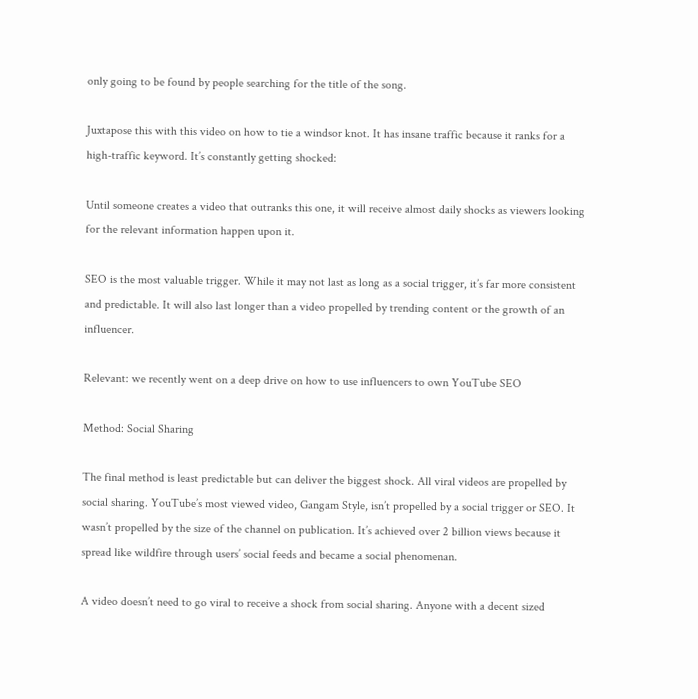only going to be found by people searching for the title of the song.

Juxtapose this with this video on how to tie a windsor knot. It has insane traffic because it ranks for a high-traffic keyword. It’s constantly getting shocked:

Until someone creates a video that outranks this one, it will receive almost daily shocks as viewers looking for the relevant information happen upon it.

SEO is the most valuable trigger. While it may not last as long as a social trigger, it’s far more consistent and predictable. It will also last longer than a video propelled by trending content or the growth of an influencer.

Relevant: we recently went on a deep drive on how to use influencers to own YouTube SEO

Method: Social Sharing

The final method is least predictable but can deliver the biggest shock. All viral videos are propelled by social sharing. YouTube’s most viewed video, Gangam Style, isn’t propelled by a social trigger or SEO. It wasn’t propelled by the size of the channel on publication. It’s achieved over 2 billion views because it spread like wildfire through users’ social feeds and became a social phenomenan.

A video doesn’t need to go viral to receive a shock from social sharing. Anyone with a decent sized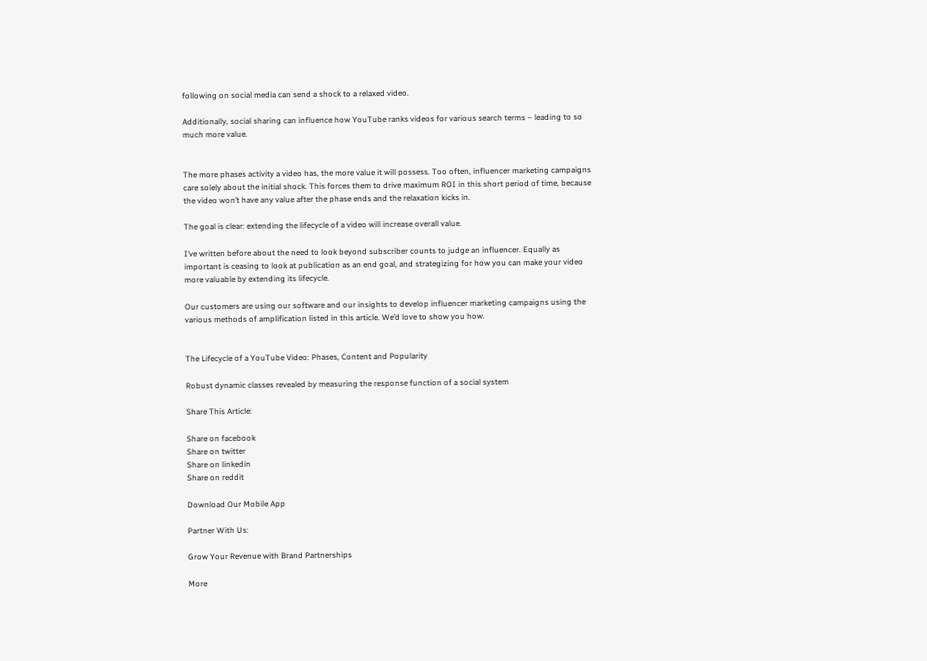following on social media can send a shock to a relaxed video.

Additionally, social sharing can influence how YouTube ranks videos for various search terms – leading to so much more value.


The more phases activity a video has, the more value it will possess. Too often, influencer marketing campaigns care solely about the initial shock. This forces them to drive maximum ROI in this short period of time, because the video won’t have any value after the phase ends and the relaxation kicks in.

The goal is clear: extending the lifecycle of a video will increase overall value.

I’ve written before about the need to look beyond subscriber counts to judge an influencer. Equally as important is ceasing to look at publication as an end goal, and strategizing for how you can make your video more valuable by extending its lifecycle.

Our customers are using our software and our insights to develop influencer marketing campaigns using the various methods of amplification listed in this article. We’d love to show you how.


The Lifecycle of a YouTube Video: Phases, Content and Popularity

Robust dynamic classes revealed by measuring the response function of a social system

Share This Article:

Share on facebook
Share on twitter
Share on linkedin
Share on reddit

Download Our Mobile App

Partner With Us:

Grow Your Revenue with Brand Partnerships

More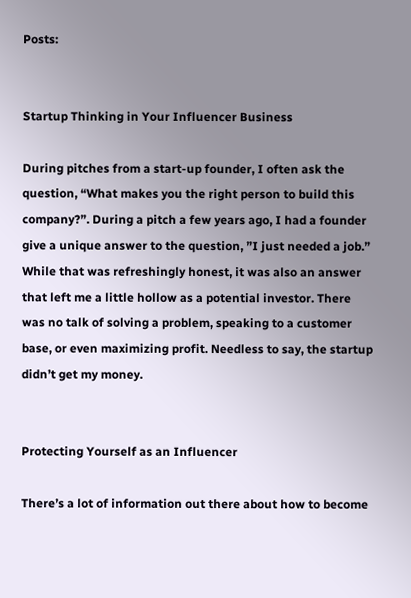Posts:


Startup Thinking in Your Influencer Business

During pitches from a start-up founder, I often ask the question, “What makes you the right person to build this company?”. During a pitch a few years ago, I had a founder give a unique answer to the question, ”I just needed a job.” While that was refreshingly honest, it was also an answer that left me a little hollow as a potential investor. There was no talk of solving a problem, speaking to a customer base, or even maximizing profit. Needless to say, the startup didn’t get my money.


Protecting Yourself as an Influencer

There’s a lot of information out there about how to become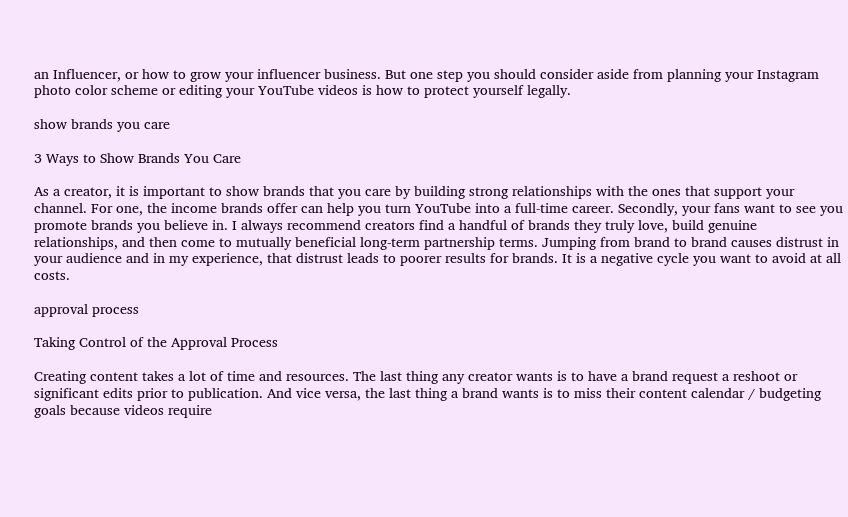an Influencer, or how to grow your influencer business. But one step you should consider aside from planning your Instagram photo color scheme or editing your YouTube videos is how to protect yourself legally.

show brands you care

3 Ways to Show Brands You Care

As a creator, it is important to show brands that you care by building strong relationships with the ones that support your channel. For one, the income brands offer can help you turn YouTube into a full-time career. Secondly, your fans want to see you promote brands you believe in. I always recommend creators find a handful of brands they truly love, build genuine relationships, and then come to mutually beneficial long-term partnership terms. Jumping from brand to brand causes distrust in your audience and in my experience, that distrust leads to poorer results for brands. It is a negative cycle you want to avoid at all costs.

approval process

Taking Control of the Approval Process

Creating content takes a lot of time and resources. The last thing any creator wants is to have a brand request a reshoot or significant edits prior to publication. And vice versa, the last thing a brand wants is to miss their content calendar / budgeting goals because videos require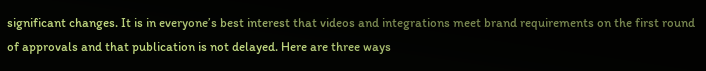significant changes. It is in everyone’s best interest that videos and integrations meet brand requirements on the first round of approvals and that publication is not delayed. Here are three ways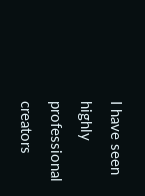I have seen highly professional creators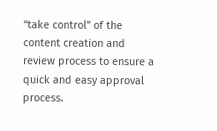“take control” of the content creation and review process to ensure a quick and easy approval process.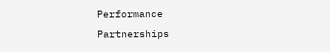Performance Partnerships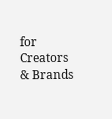for Creators & Brands